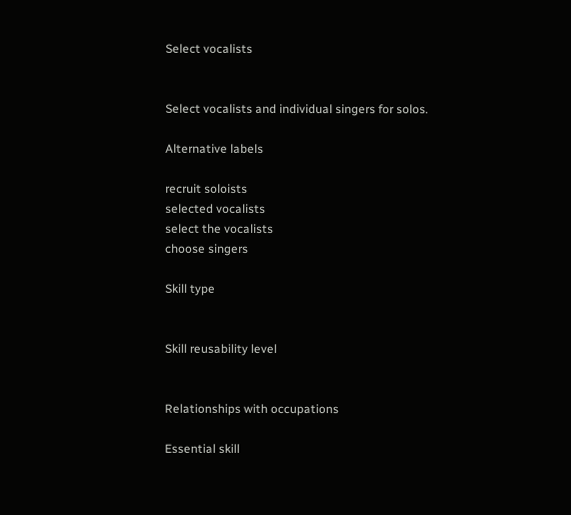Select vocalists


Select vocalists and individual singers for solos.

Alternative labels

recruit soloists
selected vocalists
select the vocalists
choose singers

Skill type


Skill reusability level


Relationships with occupations

Essential skill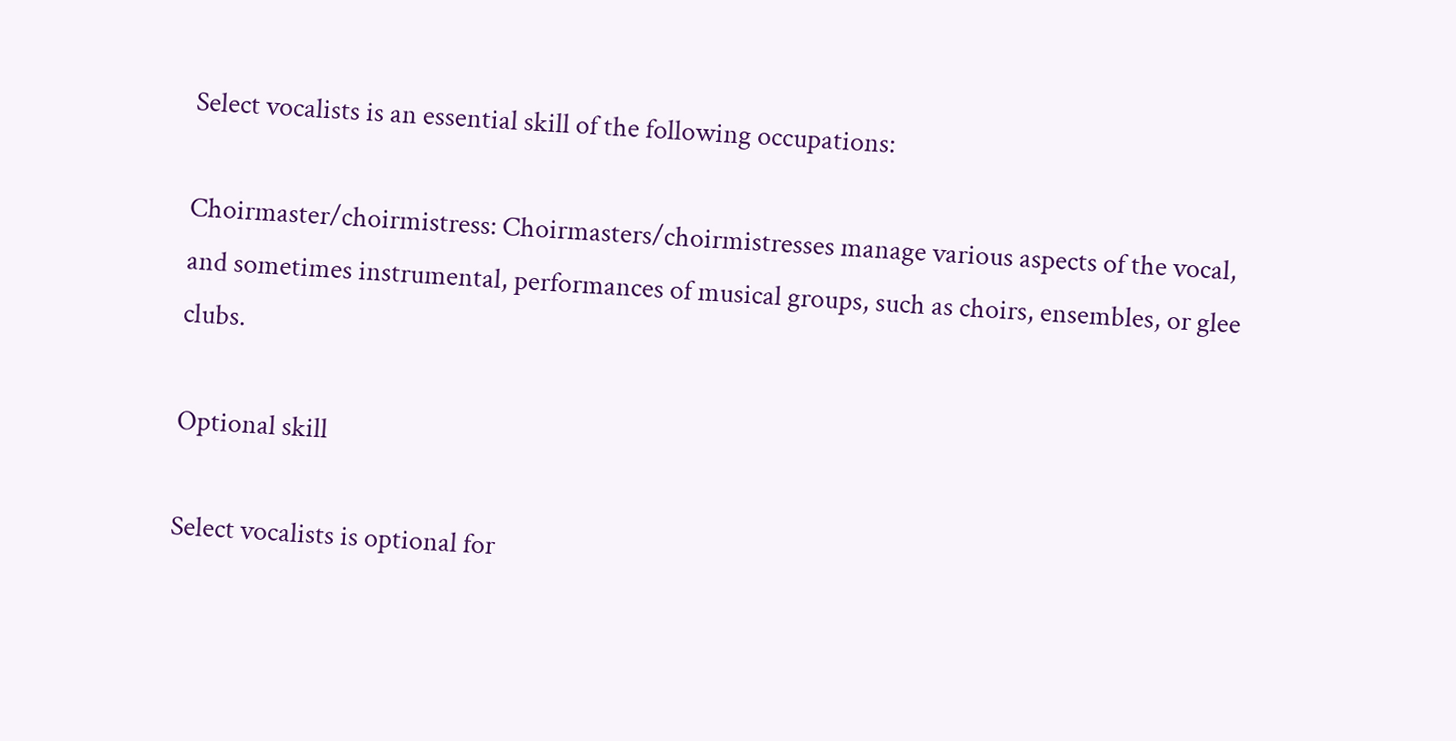Select vocalists is an essential skill of the following occupations:

Choirmaster/choirmistress: Choirmasters/choirmistresses manage various aspects of the vocal, and sometimes instrumental, performances of musical groups, such as choirs, ensembles, or glee clubs.

Optional skill

Select vocalists is optional for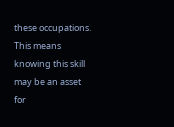these occupations. This means knowing this skill may be an asset for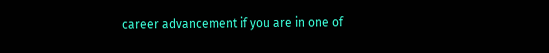career advancement if you are in one of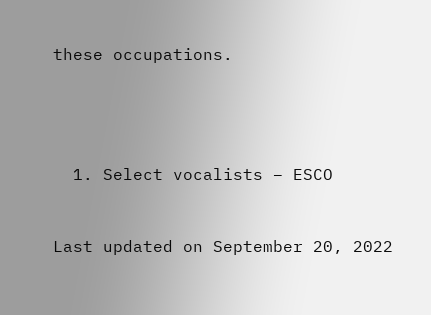these occupations.




  1. Select vocalists – ESCO


Last updated on September 20, 2022